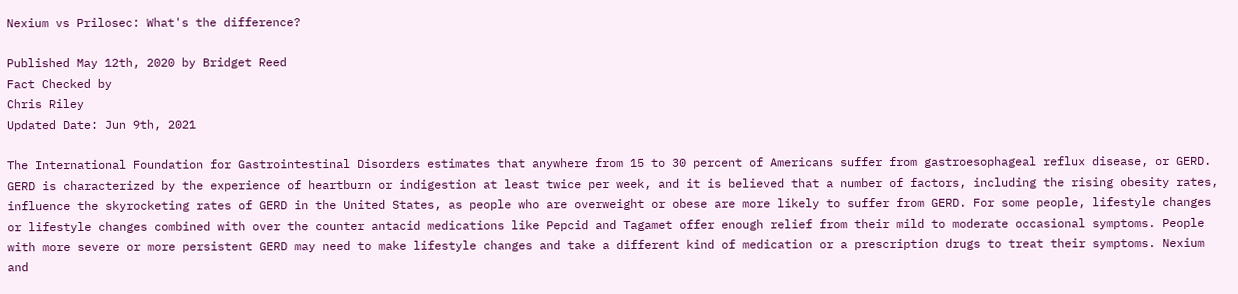Nexium vs Prilosec: What's the difference?

Published May 12th, 2020 by Bridget Reed
Fact Checked by
Chris Riley
Updated Date: Jun 9th, 2021

The International Foundation for Gastrointestinal Disorders estimates that anywhere from 15 to 30 percent of Americans suffer from gastroesophageal reflux disease, or GERD. GERD is characterized by the experience of heartburn or indigestion at least twice per week, and it is believed that a number of factors, including the rising obesity rates, influence the skyrocketing rates of GERD in the United States, as people who are overweight or obese are more likely to suffer from GERD. For some people, lifestyle changes or lifestyle changes combined with over the counter antacid medications like Pepcid and Tagamet offer enough relief from their mild to moderate occasional symptoms. People with more severe or more persistent GERD may need to make lifestyle changes and take a different kind of medication or a prescription drugs to treat their symptoms. Nexium and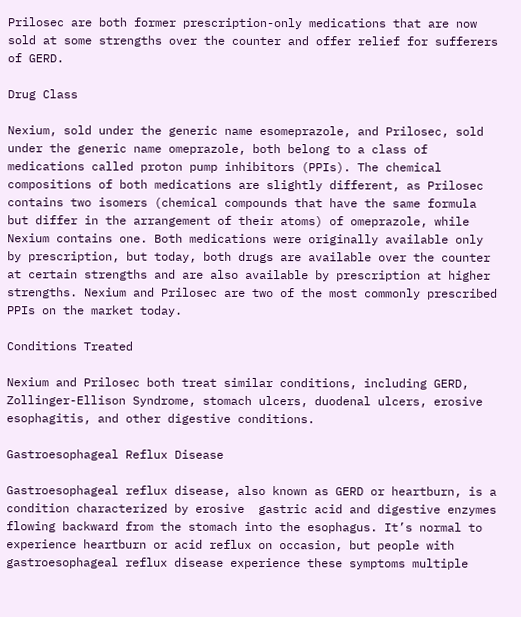Prilosec are both former prescription-only medications that are now sold at some strengths over the counter and offer relief for sufferers of GERD.

Drug Class

Nexium, sold under the generic name esomeprazole, and Prilosec, sold under the generic name omeprazole, both belong to a class of medications called proton pump inhibitors (PPIs). The chemical compositions of both medications are slightly different, as Prilosec contains two isomers (chemical compounds that have the same formula but differ in the arrangement of their atoms) of omeprazole, while Nexium contains one. Both medications were originally available only by prescription, but today, both drugs are available over the counter at certain strengths and are also available by prescription at higher strengths. Nexium and Prilosec are two of the most commonly prescribed PPIs on the market today.

Conditions Treated

Nexium and Prilosec both treat similar conditions, including GERD, Zollinger-Ellison Syndrome, stomach ulcers, duodenal ulcers, erosive esophagitis, and other digestive conditions.

Gastroesophageal Reflux Disease

Gastroesophageal reflux disease, also known as GERD or heartburn, is a condition characterized by erosive  gastric acid and digestive enzymes flowing backward from the stomach into the esophagus. It’s normal to experience heartburn or acid reflux on occasion, but people with gastroesophageal reflux disease experience these symptoms multiple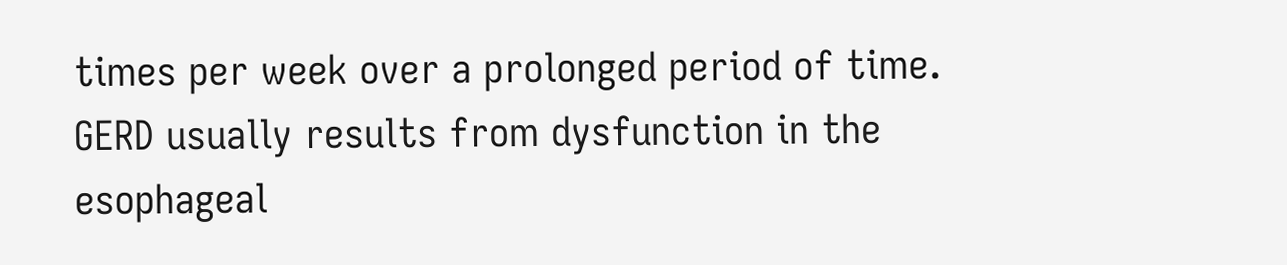times per week over a prolonged period of time. GERD usually results from dysfunction in the esophageal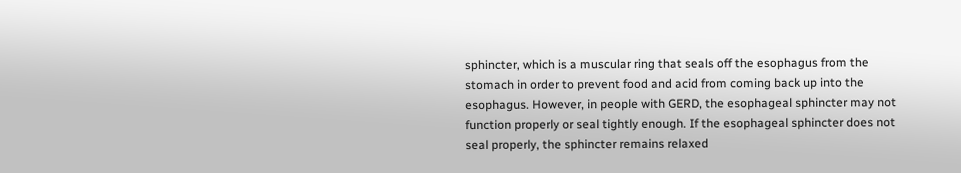sphincter, which is a muscular ring that seals off the esophagus from the stomach in order to prevent food and acid from coming back up into the esophagus. However, in people with GERD, the esophageal sphincter may not function properly or seal tightly enough. If the esophageal sphincter does not seal properly, the sphincter remains relaxed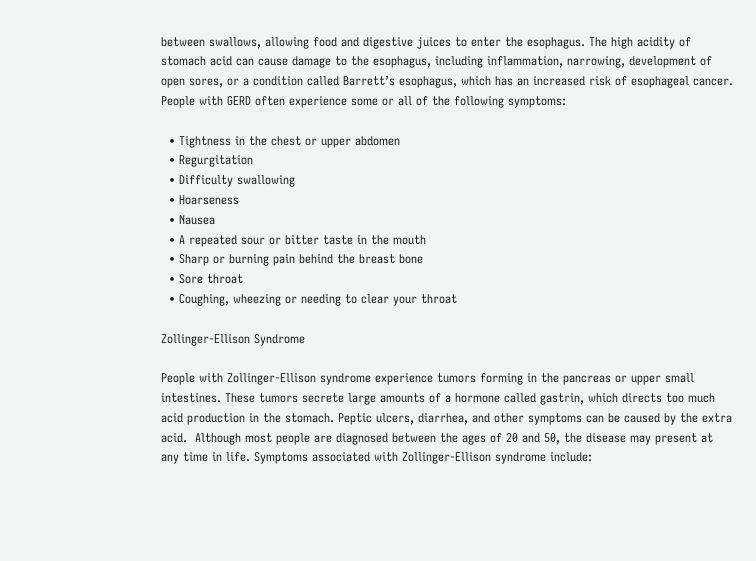between swallows, allowing food and digestive juices to enter the esophagus. The high acidity of stomach acid can cause damage to the esophagus, including inflammation, narrowing, development of open sores, or a condition called Barrett’s esophagus, which has an increased risk of esophageal cancer. People with GERD often experience some or all of the following symptoms:

  • Tightness in the chest or upper abdomen
  • Regurgitation
  • Difficulty swallowing
  • Hoarseness
  • Nausea
  • A repeated sour or bitter taste in the mouth
  • Sharp or burning pain behind the breast bone
  • Sore throat
  • Coughing, wheezing or needing to clear your throat

Zollinger-Ellison Syndrome

People with Zollinger-Ellison syndrome experience tumors forming in the pancreas or upper small intestines. These tumors secrete large amounts of a hormone called gastrin, which directs too much acid production in the stomach. Peptic ulcers, diarrhea, and other symptoms can be caused by the extra acid.  Although most people are diagnosed between the ages of 20 and 50, the disease may present at any time in life. Symptoms associated with Zollinger-Ellison syndrome include: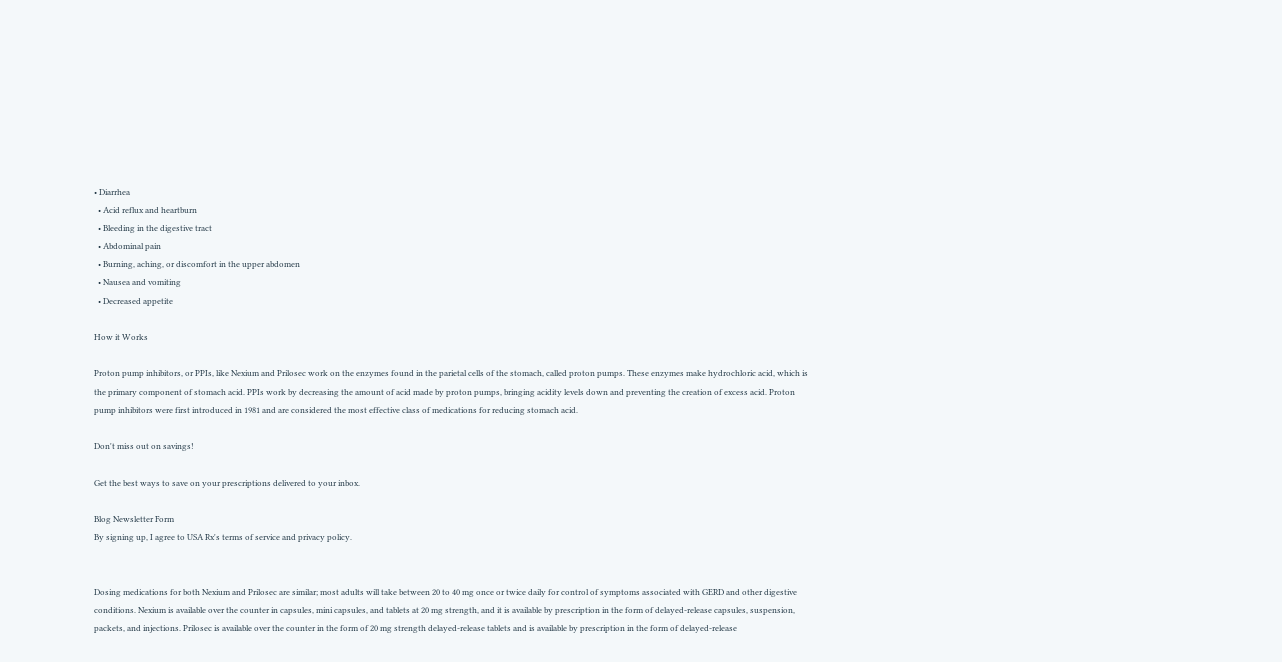• Diarrhea
  • Acid reflux and heartburn
  • Bleeding in the digestive tract
  • Abdominal pain
  • Burning, aching, or discomfort in the upper abdomen
  • Nausea and vomiting
  • Decreased appetite

How it Works

Proton pump inhibitors, or PPIs, like Nexium and Prilosec work on the enzymes found in the parietal cells of the stomach, called proton pumps. These enzymes make hydrochloric acid, which is the primary component of stomach acid. PPIs work by decreasing the amount of acid made by proton pumps, bringing acidity levels down and preventing the creation of excess acid. Proton pump inhibitors were first introduced in 1981 and are considered the most effective class of medications for reducing stomach acid.

Don't miss out on savings!

Get the best ways to save on your prescriptions delivered to your inbox.

Blog Newsletter Form
By signing up, I agree to USA Rx's terms of service and privacy policy.


Dosing medications for both Nexium and Prilosec are similar; most adults will take between 20 to 40 mg once or twice daily for control of symptoms associated with GERD and other digestive conditions. Nexium is available over the counter in capsules, mini capsules, and tablets at 20 mg strength, and it is available by prescription in the form of delayed-release capsules, suspension, packets, and injections. Prilosec is available over the counter in the form of 20 mg strength delayed-release tablets and is available by prescription in the form of delayed-release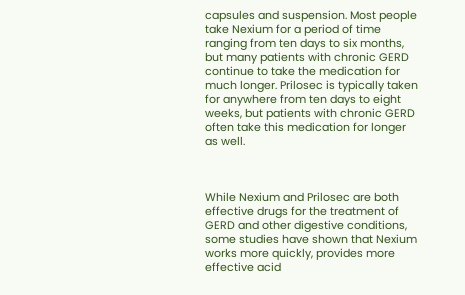capsules and suspension. Most people take Nexium for a period of time ranging from ten days to six months, but many patients with chronic GERD continue to take the medication for much longer. Prilosec is typically taken for anywhere from ten days to eight weeks, but patients with chronic GERD often take this medication for longer as well.



While Nexium and Prilosec are both effective drugs for the treatment of GERD and other digestive conditions, some studies have shown that Nexium works more quickly, provides more effective acid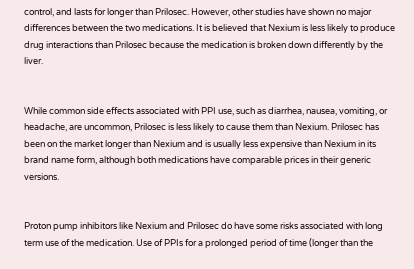control, and lasts for longer than Prilosec. However, other studies have shown no major differences between the two medications. It is believed that Nexium is less likely to produce drug interactions than Prilosec because the medication is broken down differently by the liver.


While common side effects associated with PPI use, such as diarrhea, nausea, vomiting, or headache, are uncommon, Prilosec is less likely to cause them than Nexium. Prilosec has been on the market longer than Nexium and is usually less expensive than Nexium in its brand name form, although both medications have comparable prices in their generic versions.


Proton pump inhibitors like Nexium and Prilosec do have some risks associated with long term use of the medication. Use of PPIs for a prolonged period of time (longer than the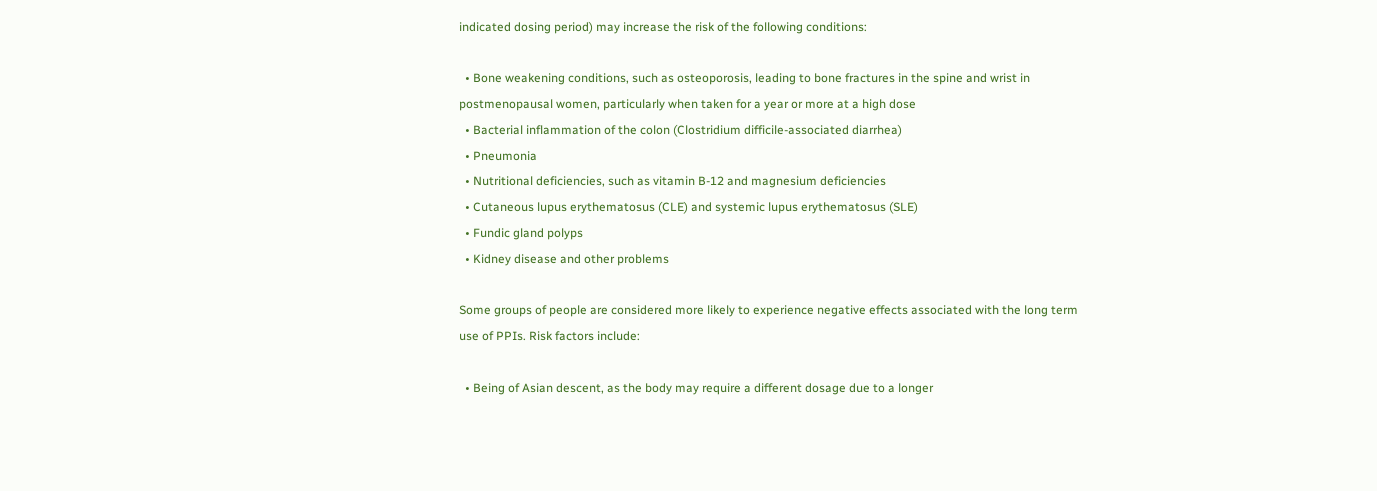indicated dosing period) may increase the risk of the following conditions:

  • Bone weakening conditions, such as osteoporosis, leading to bone fractures in the spine and wrist in postmenopausal women, particularly when taken for a year or more at a high dose
  • Bacterial inflammation of the colon (Clostridium difficile-associated diarrhea)
  • Pneumonia
  • Nutritional deficiencies, such as vitamin B-12 and magnesium deficiencies
  • Cutaneous lupus erythematosus (CLE) and systemic lupus erythematosus (SLE)
  • Fundic gland polyps
  • Kidney disease and other problems

Some groups of people are considered more likely to experience negative effects associated with the long term use of PPIs. Risk factors include:

  • Being of Asian descent, as the body may require a different dosage due to a longer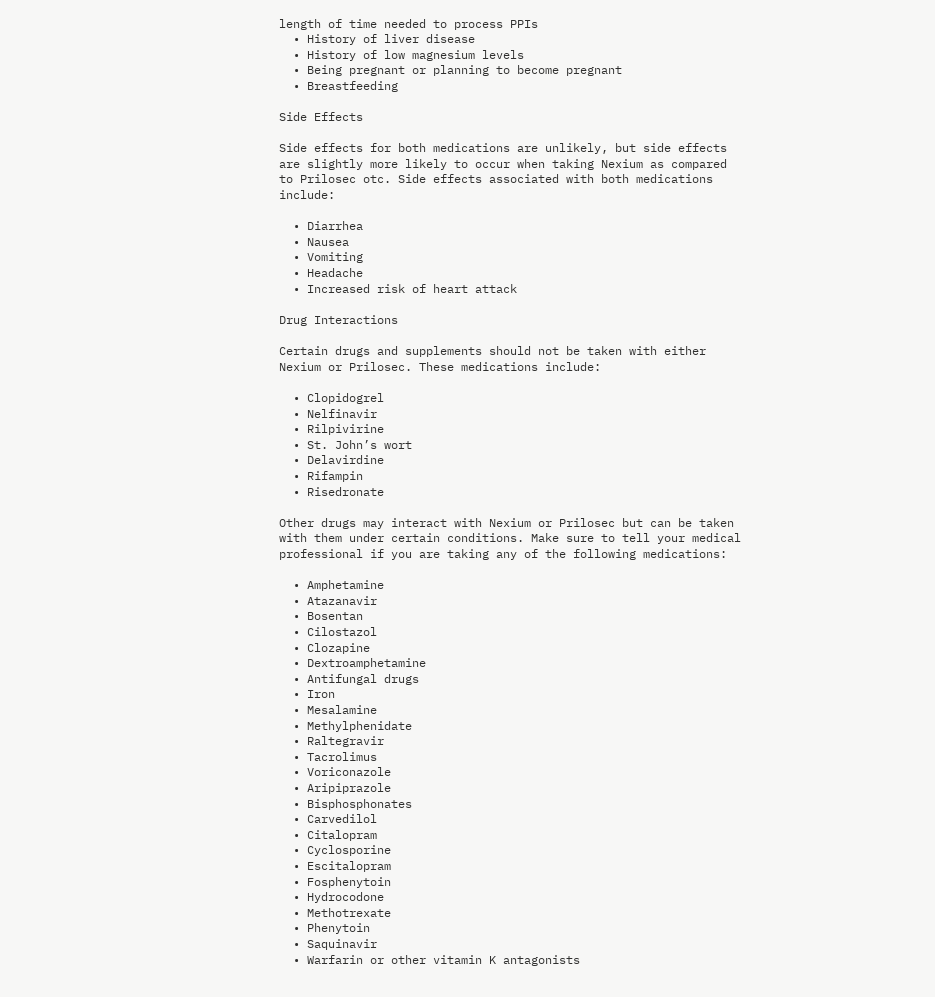length of time needed to process PPIs
  • History of liver disease
  • History of low magnesium levels
  • Being pregnant or planning to become pregnant
  • Breastfeeding

Side Effects

Side effects for both medications are unlikely, but side effects are slightly more likely to occur when taking Nexium as compared to Prilosec otc. Side effects associated with both medications include:

  • Diarrhea
  • Nausea
  • Vomiting
  • Headache
  • Increased risk of heart attack

Drug Interactions

Certain drugs and supplements should not be taken with either Nexium or Prilosec. These medications include:

  • Clopidogrel
  • Nelfinavir
  • Rilpivirine
  • St. John’s wort
  • Delavirdine
  • Rifampin
  • Risedronate

Other drugs may interact with Nexium or Prilosec but can be taken with them under certain conditions. Make sure to tell your medical professional if you are taking any of the following medications:

  • Amphetamine
  • Atazanavir
  • Bosentan
  • Cilostazol
  • Clozapine
  • Dextroamphetamine
  • Antifungal drugs
  • Iron
  • Mesalamine
  • Methylphenidate
  • Raltegravir
  • Tacrolimus
  • Voriconazole
  • Aripiprazole
  • Bisphosphonates
  • Carvedilol
  • Citalopram
  • Cyclosporine
  • Escitalopram
  • Fosphenytoin
  • Hydrocodone
  • Methotrexate
  • Phenytoin
  • Saquinavir
  • Warfarin or other vitamin K antagonists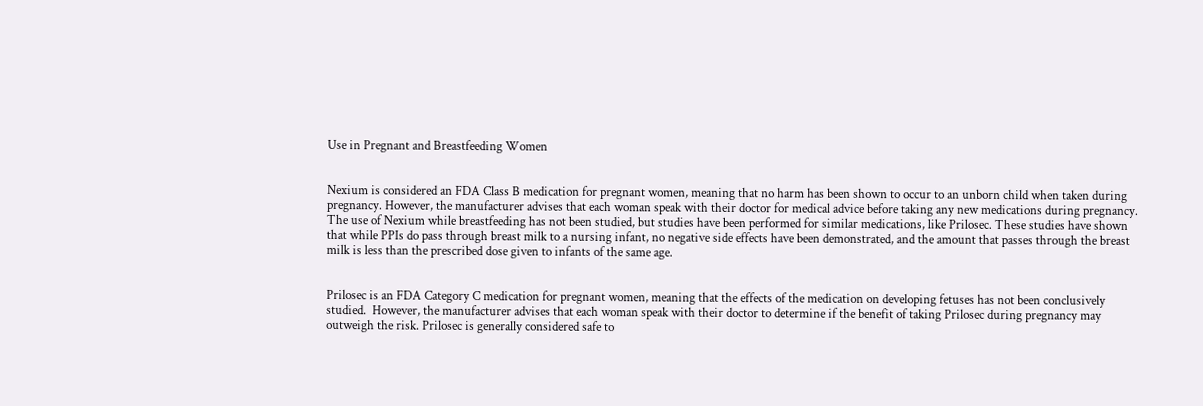Use in Pregnant and Breastfeeding Women


Nexium is considered an FDA Class B medication for pregnant women, meaning that no harm has been shown to occur to an unborn child when taken during pregnancy. However, the manufacturer advises that each woman speak with their doctor for medical advice before taking any new medications during pregnancy. The use of Nexium while breastfeeding has not been studied, but studies have been performed for similar medications, like Prilosec. These studies have shown that while PPIs do pass through breast milk to a nursing infant, no negative side effects have been demonstrated, and the amount that passes through the breast milk is less than the prescribed dose given to infants of the same age.


Prilosec is an FDA Category C medication for pregnant women, meaning that the effects of the medication on developing fetuses has not been conclusively studied.  However, the manufacturer advises that each woman speak with their doctor to determine if the benefit of taking Prilosec during pregnancy may outweigh the risk. Prilosec is generally considered safe to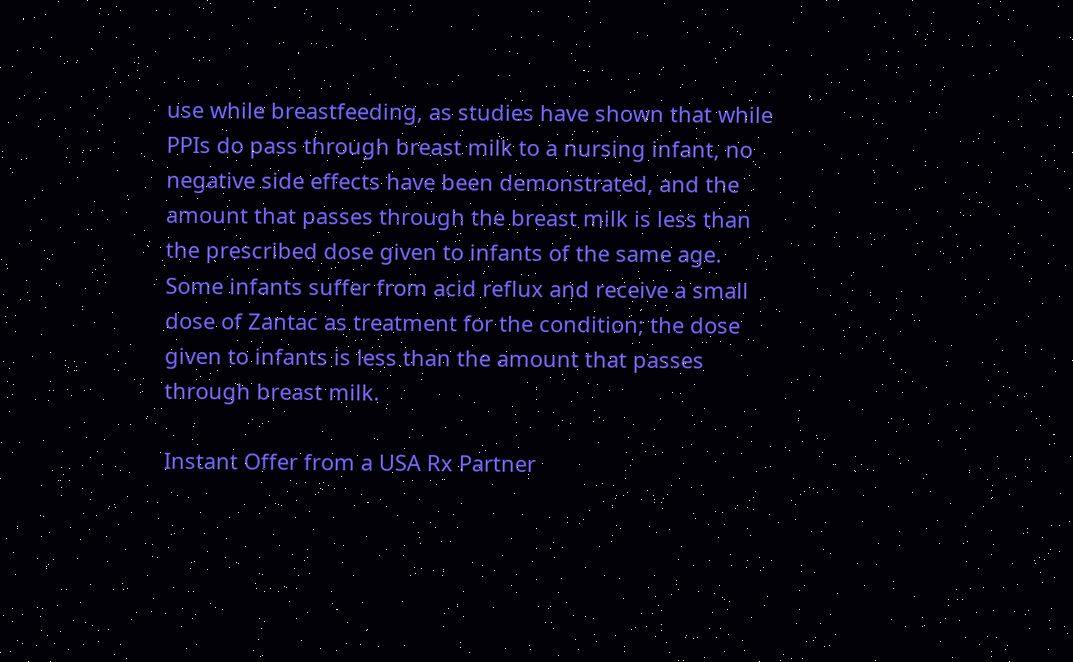use while breastfeeding, as studies have shown that while PPIs do pass through breast milk to a nursing infant, no negative side effects have been demonstrated, and the amount that passes through the breast milk is less than the prescribed dose given to infants of the same age. Some infants suffer from acid reflux and receive a small dose of Zantac as treatment for the condition; the dose given to infants is less than the amount that passes through breast milk.

Instant Offer from a USA Rx Partner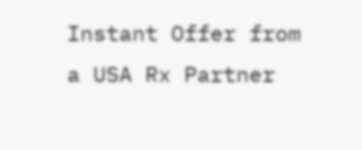Instant Offer from a USA Rx Partner